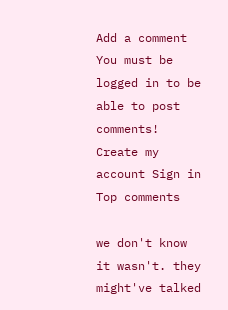Add a comment
You must be logged in to be able to post comments!
Create my account Sign in
Top comments

we don't know it wasn't. they might've talked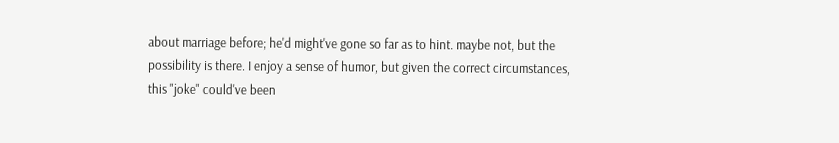about marriage before; he'd might've gone so far as to hint. maybe not, but the possibility is there. I enjoy a sense of humor, but given the correct circumstances, this "joke" could've been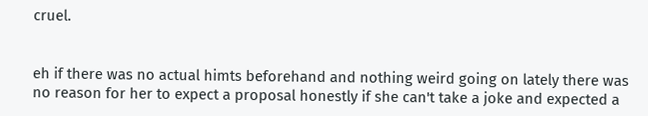cruel.


eh if there was no actual himts beforehand and nothing weird going on lately there was no reason for her to expect a proposal honestly if she can't take a joke and expected a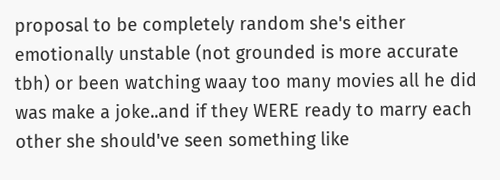proposal to be completely random she's either emotionally unstable (not grounded is more accurate tbh) or been watching waay too many movies all he did was make a joke..and if they WERE ready to marry each other she should've seen something like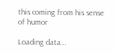this coming from his sense of humor

Loading data…